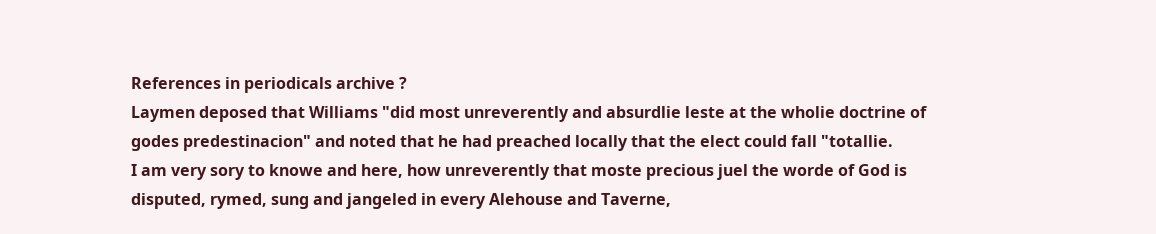References in periodicals archive ?
Laymen deposed that Williams "did most unreverently and absurdlie leste at the wholie doctrine of godes predestinacion" and noted that he had preached locally that the elect could fall "totallie.
I am very sory to knowe and here, how unreverently that moste precious juel the worde of God is disputed, rymed, sung and jangeled in every Alehouse and Taverne,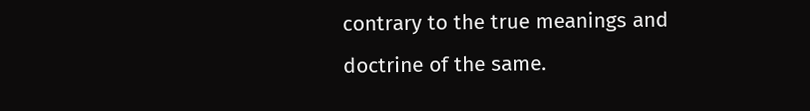contrary to the true meanings and doctrine of the same.